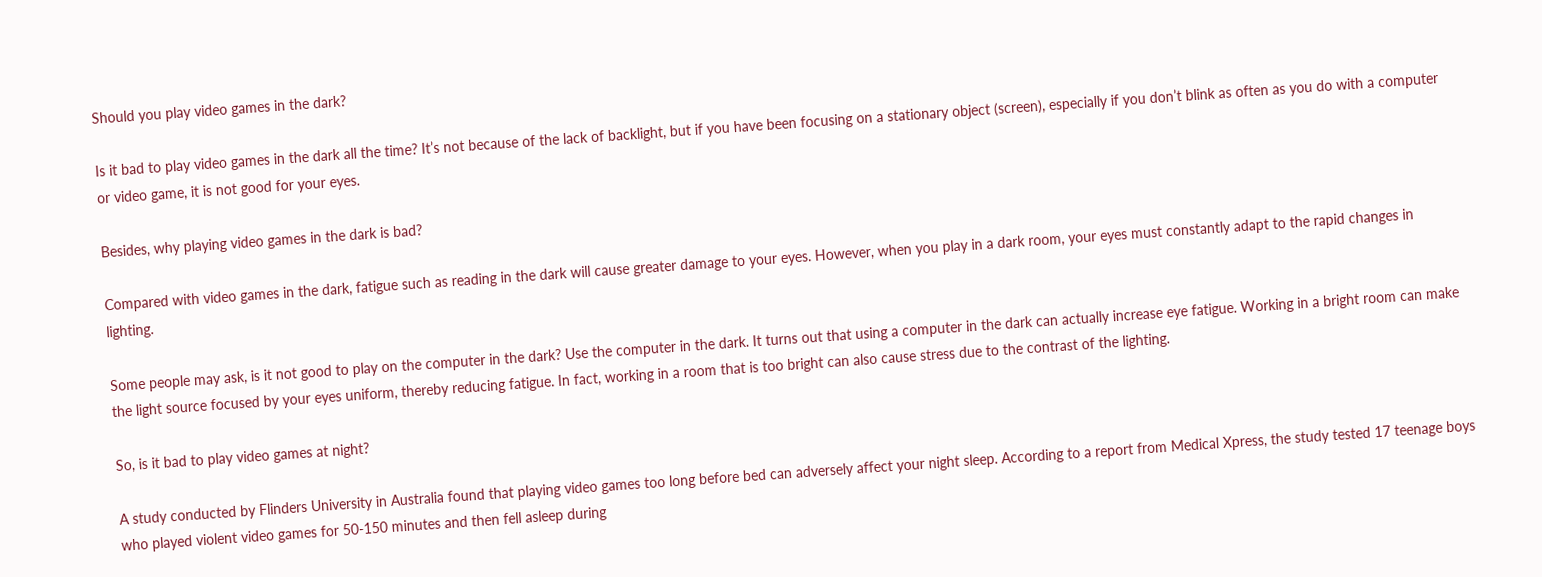Should you play video games in the dark?

Is it bad to play video games in the dark all the time? It’s not because of the lack of backlight, but if you have been focusing on a stationary object (screen), especially if you don’t blink as often as you do with a computer or video game, it is not good for your eyes.

Besides, why playing video games in the dark is bad?

Compared with video games in the dark, fatigue such as reading in the dark will cause greater damage to your eyes. However, when you play in a dark room, your eyes must constantly adapt to the rapid changes in lighting.

Some people may ask, is it not good to play on the computer in the dark? Use the computer in the dark. It turns out that using a computer in the dark can actually increase eye fatigue. Working in a bright room can make the light source focused by your eyes uniform, thereby reducing fatigue. In fact, working in a room that is too bright can also cause stress due to the contrast of the lighting.

So, is it bad to play video games at night?

A study conducted by Flinders University in Australia found that playing video games too long before bed can adversely affect your night sleep. According to a report from Medical Xpress, the study tested 17 teenage boys who played violent video games for 50-150 minutes and then fell asleep during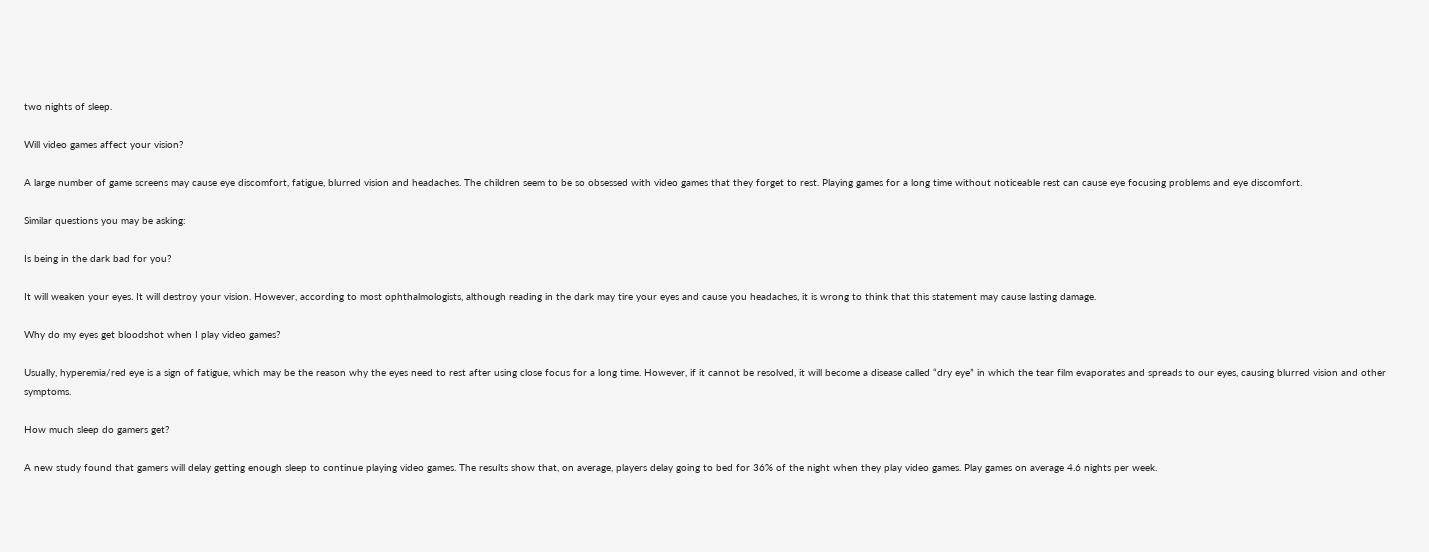two nights of sleep.

Will video games affect your vision?

A large number of game screens may cause eye discomfort, fatigue, blurred vision and headaches. The children seem to be so obsessed with video games that they forget to rest. Playing games for a long time without noticeable rest can cause eye focusing problems and eye discomfort.

Similar questions you may be asking:

Is being in the dark bad for you?

It will weaken your eyes. It will destroy your vision. However, according to most ophthalmologists, although reading in the dark may tire your eyes and cause you headaches, it is wrong to think that this statement may cause lasting damage.

Why do my eyes get bloodshot when I play video games?

Usually, hyperemia/red eye is a sign of fatigue, which may be the reason why the eyes need to rest after using close focus for a long time. However, if it cannot be resolved, it will become a disease called “dry eye” in which the tear film evaporates and spreads to our eyes, causing blurred vision and other symptoms.

How much sleep do gamers get?

A new study found that gamers will delay getting enough sleep to continue playing video games. The results show that, on average, players delay going to bed for 36% of the night when they play video games. Play games on average 4.6 nights per week.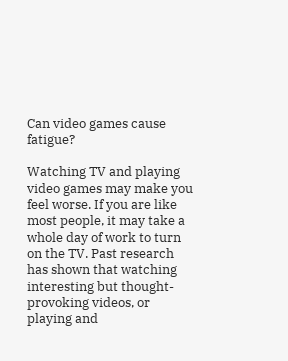Can video games cause fatigue?

Watching TV and playing video games may make you feel worse. If you are like most people, it may take a whole day of work to turn on the TV. Past research has shown that watching interesting but thought-provoking videos, or playing and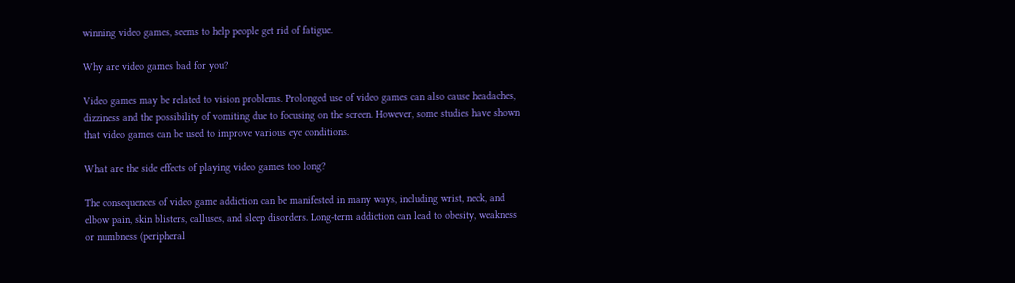winning video games, seems to help people get rid of fatigue.

Why are video games bad for you?

Video games may be related to vision problems. Prolonged use of video games can also cause headaches, dizziness and the possibility of vomiting due to focusing on the screen. However, some studies have shown that video games can be used to improve various eye conditions.

What are the side effects of playing video games too long?

The consequences of video game addiction can be manifested in many ways, including wrist, neck, and elbow pain, skin blisters, calluses, and sleep disorders. Long-term addiction can lead to obesity, weakness or numbness (peripheral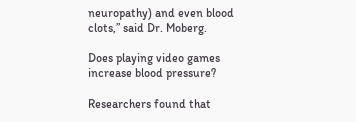neuropathy) and even blood clots,” said Dr. Moberg.

Does playing video games increase blood pressure?

Researchers found that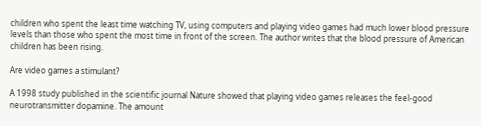children who spent the least time watching TV, using computers and playing video games had much lower blood pressure levels than those who spent the most time in front of the screen. The author writes that the blood pressure of American children has been rising.

Are video games a stimulant?

A 1998 study published in the scientific journal Nature showed that playing video games releases the feel-good neurotransmitter dopamine. The amount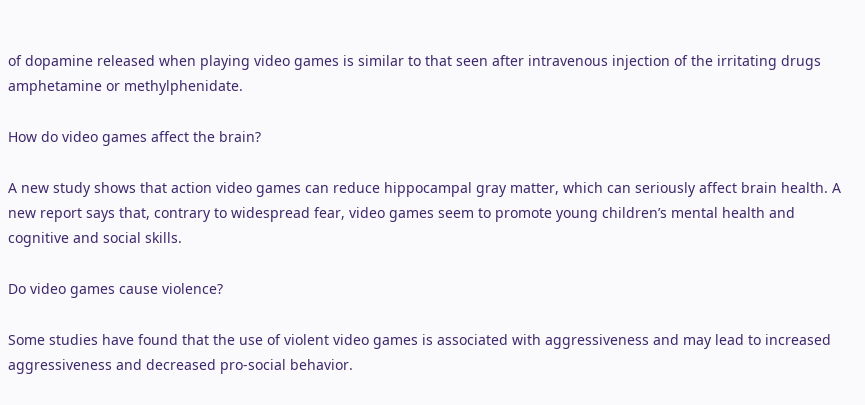of dopamine released when playing video games is similar to that seen after intravenous injection of the irritating drugs amphetamine or methylphenidate.

How do video games affect the brain?

A new study shows that action video games can reduce hippocampal gray matter, which can seriously affect brain health. A new report says that, contrary to widespread fear, video games seem to promote young children’s mental health and cognitive and social skills.

Do video games cause violence?

Some studies have found that the use of violent video games is associated with aggressiveness and may lead to increased aggressiveness and decreased pro-social behavior.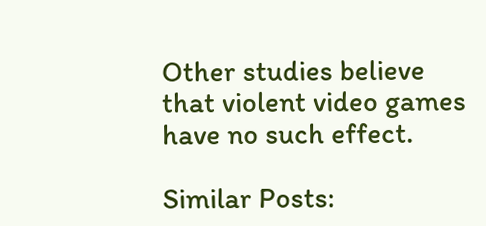Other studies believe that violent video games have no such effect.

Similar Posts: